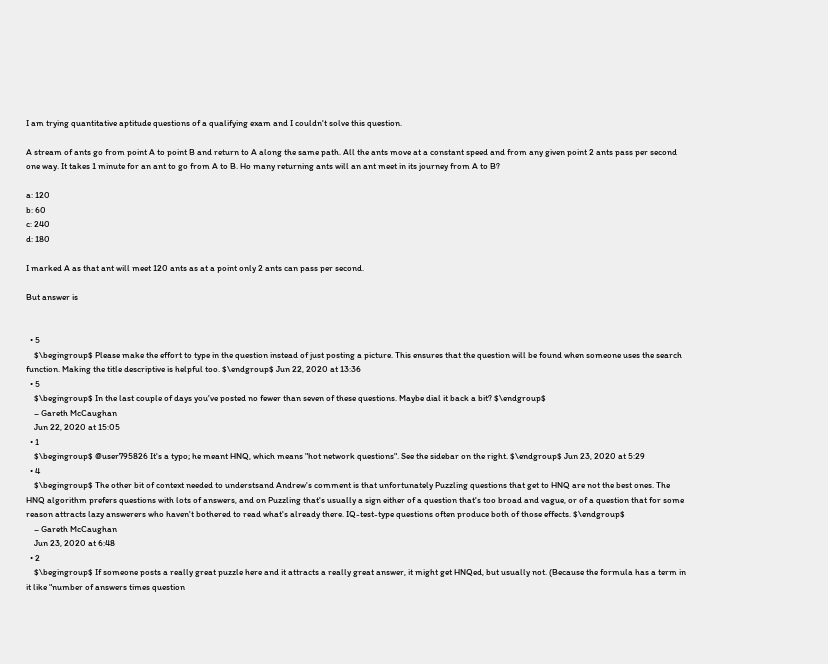I am trying quantitative aptitude questions of a qualifying exam and I couldn't solve this question.

A stream of ants go from point A to point B and return to A along the same path. All the ants move at a constant speed and from any given point 2 ants pass per second one way. It takes 1 minute for an ant to go from A to B. Ho many returning ants will an ant meet in its journey from A to B?

a: 120
b: 60
c: 240
d: 180

I marked A as that ant will meet 120 ants as at a point only 2 ants can pass per second.

But answer is


  • 5
    $\begingroup$ Please make the effort to type in the question instead of just posting a picture. This ensures that the question will be found when someone uses the search function. Making the title descriptive is helpful too. $\endgroup$ Jun 22, 2020 at 13:36
  • 5
    $\begingroup$ In the last couple of days you've posted no fewer than seven of these questions. Maybe dial it back a bit? $\endgroup$
    – Gareth McCaughan
    Jun 22, 2020 at 15:05
  • 1
    $\begingroup$ @user795826 It's a typo; he meant HNQ, which means "hot network questions". See the sidebar on the right. $\endgroup$ Jun 23, 2020 at 5:29
  • 4
    $\begingroup$ The other bit of context needed to understsand Andrew's comment is that unfortunately Puzzling questions that get to HNQ are not the best ones. The HNQ algorithm prefers questions with lots of answers, and on Puzzling that's usually a sign either of a question that's too broad and vague, or of a question that for some reason attracts lazy answerers who haven't bothered to read what's already there. IQ-test-type questions often produce both of those effects. $\endgroup$
    – Gareth McCaughan
    Jun 23, 2020 at 6:48
  • 2
    $\begingroup$ If someone posts a really great puzzle here and it attracts a really great answer, it might get HNQed, but usually not. (Because the formula has a term in it like "number of answers times question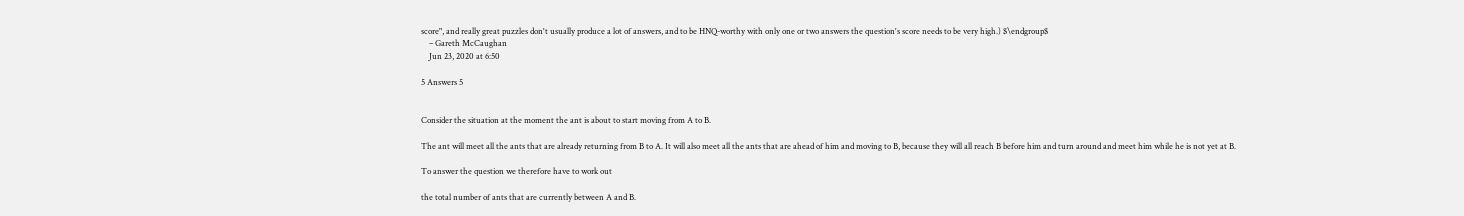score", and really great puzzles don't usually produce a lot of answers, and to be HNQ-worthy with only one or two answers the question's score needs to be very high.) $\endgroup$
    – Gareth McCaughan
    Jun 23, 2020 at 6:50

5 Answers 5


Consider the situation at the moment the ant is about to start moving from A to B.

The ant will meet all the ants that are already returning from B to A. It will also meet all the ants that are ahead of him and moving to B, because they will all reach B before him and turn around and meet him while he is not yet at B.

To answer the question we therefore have to work out

the total number of ants that are currently between A and B.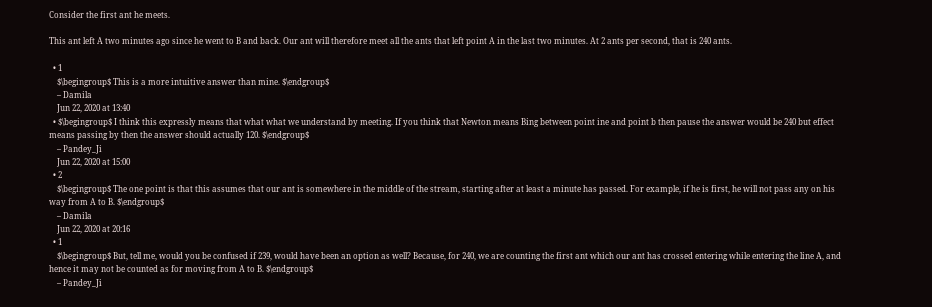Consider the first ant he meets.

This ant left A two minutes ago since he went to B and back. Our ant will therefore meet all the ants that left point A in the last two minutes. At 2 ants per second, that is 240 ants.

  • 1
    $\begingroup$ This is a more intuitive answer than mine. $\endgroup$
    – Damila
    Jun 22, 2020 at 13:40
  • $\begingroup$ I think this expressly means that what what we understand by meeting. If you think that Newton means Bing between point ine and point b then pause the answer would be 240 but effect means passing by then the answer should actually 120. $\endgroup$
    – Pandey_Ji
    Jun 22, 2020 at 15:00
  • 2
    $\begingroup$ The one point is that this assumes that our ant is somewhere in the middle of the stream, starting after at least a minute has passed. For example, if he is first, he will not pass any on his way from A to B. $\endgroup$
    – Damila
    Jun 22, 2020 at 20:16
  • 1
    $\begingroup$ But, tell me, would you be confused if 239, would have been an option as well? Because, for 240, we are counting the first ant which our ant has crossed entering while entering the line A, and hence it may not be counted as for moving from A to B. $\endgroup$
    – Pandey_Ji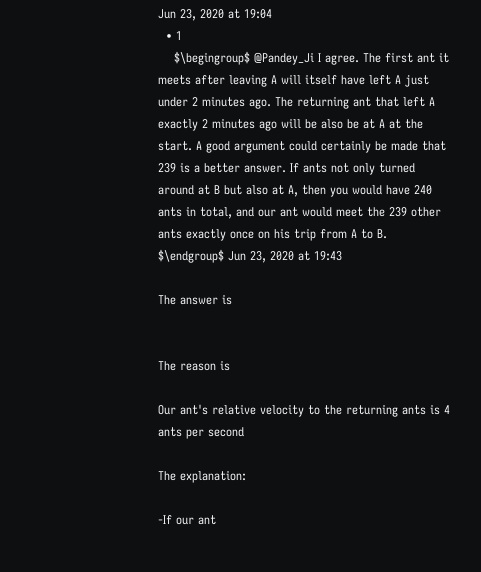Jun 23, 2020 at 19:04
  • 1
    $\begingroup$ @Pandey_Ji I agree. The first ant it meets after leaving A will itself have left A just under 2 minutes ago. The returning ant that left A exactly 2 minutes ago will be also be at A at the start. A good argument could certainly be made that 239 is a better answer. If ants not only turned around at B but also at A, then you would have 240 ants in total, and our ant would meet the 239 other ants exactly once on his trip from A to B. $\endgroup$ Jun 23, 2020 at 19:43

The answer is


The reason is

Our ant's relative velocity to the returning ants is 4 ants per second

The explanation:

-If our ant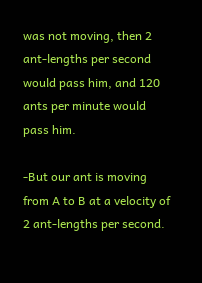was not moving, then 2 ant-lengths per second would pass him, and 120 ants per minute would pass him.

-But our ant is moving from A to B at a velocity of 2 ant-lengths per second.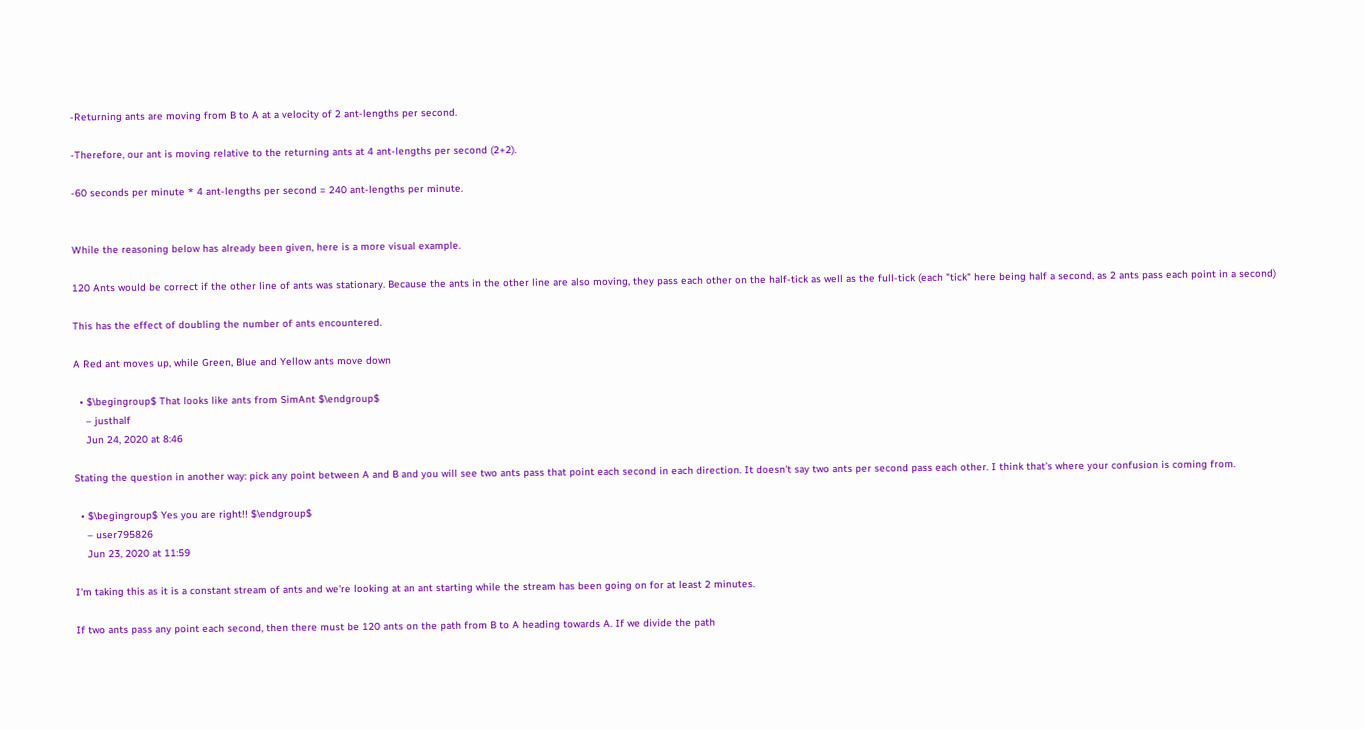-Returning ants are moving from B to A at a velocity of 2 ant-lengths per second.

-Therefore, our ant is moving relative to the returning ants at 4 ant-lengths per second (2+2).

-60 seconds per minute * 4 ant-lengths per second = 240 ant-lengths per minute.


While the reasoning below has already been given, here is a more visual example.

120 Ants would be correct if the other line of ants was stationary. Because the ants in the other line are also moving, they pass each other on the half-tick as well as the full-tick (each "tick" here being half a second, as 2 ants pass each point in a second)

This has the effect of doubling the number of ants encountered.

A Red ant moves up, while Green, Blue and Yellow ants move down

  • $\begingroup$ That looks like ants from SimAnt $\endgroup$
    – justhalf
    Jun 24, 2020 at 8:46

Stating the question in another way: pick any point between A and B and you will see two ants pass that point each second in each direction. It doesn't say two ants per second pass each other. I think that's where your confusion is coming from.

  • $\begingroup$ Yes you are right!! $\endgroup$
    – user795826
    Jun 23, 2020 at 11:59

I'm taking this as it is a constant stream of ants and we're looking at an ant starting while the stream has been going on for at least 2 minutes.

If two ants pass any point each second, then there must be 120 ants on the path from B to A heading towards A. If we divide the path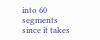into 60 segments since it takes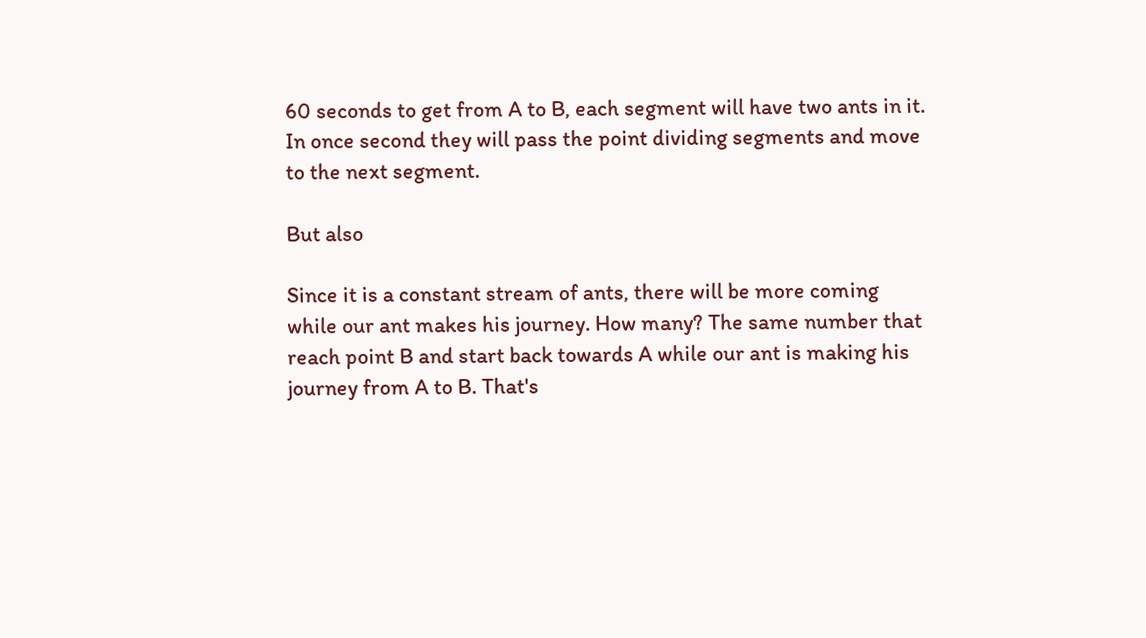60 seconds to get from A to B, each segment will have two ants in it. In once second they will pass the point dividing segments and move to the next segment.

But also

Since it is a constant stream of ants, there will be more coming while our ant makes his journey. How many? The same number that reach point B and start back towards A while our ant is making his journey from A to B. That's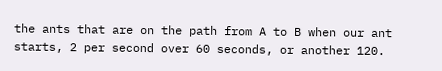the ants that are on the path from A to B when our ant starts, 2 per second over 60 seconds, or another 120.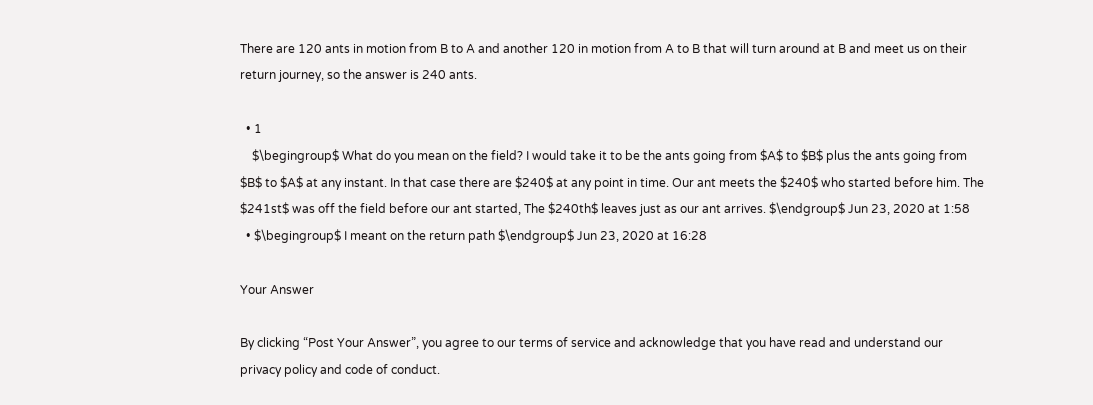There are 120 ants in motion from B to A and another 120 in motion from A to B that will turn around at B and meet us on their return journey, so the answer is 240 ants.

  • 1
    $\begingroup$ What do you mean on the field? I would take it to be the ants going from $A$ to $B$ plus the ants going from $B$ to $A$ at any instant. In that case there are $240$ at any point in time. Our ant meets the $240$ who started before him. The $241st$ was off the field before our ant started, The $240th$ leaves just as our ant arrives. $\endgroup$ Jun 23, 2020 at 1:58
  • $\begingroup$ I meant on the return path $\endgroup$ Jun 23, 2020 at 16:28

Your Answer

By clicking “Post Your Answer”, you agree to our terms of service and acknowledge that you have read and understand our privacy policy and code of conduct.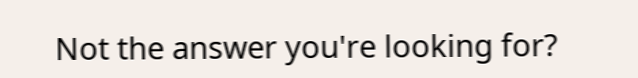Not the answer you're looking for?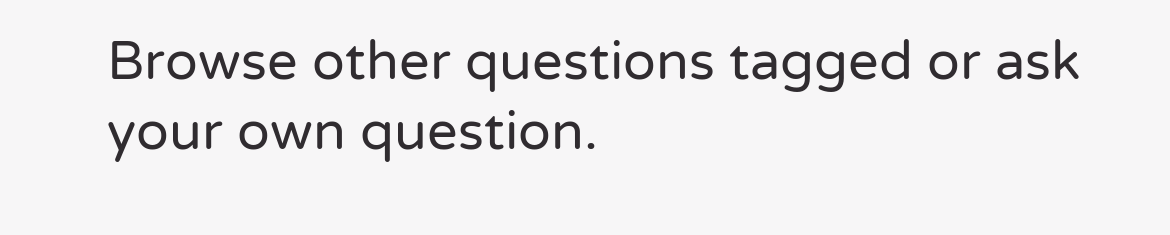Browse other questions tagged or ask your own question.